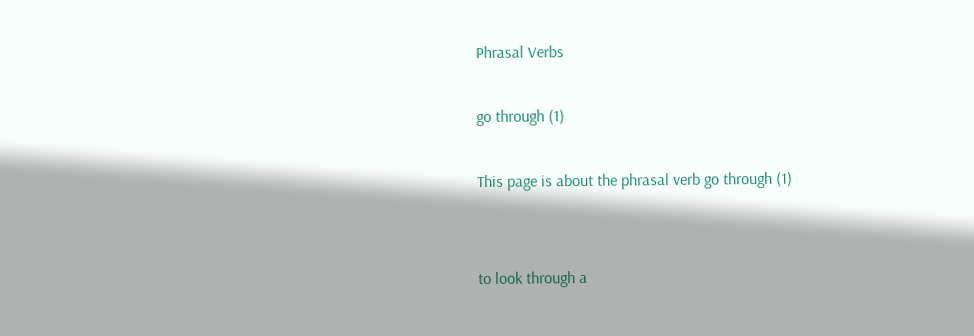Phrasal Verbs

go through (1)

This page is about the phrasal verb go through (1)


to look through a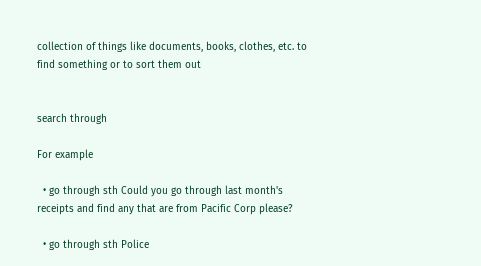collection of things like documents, books, clothes, etc. to find something or to sort them out


search through

For example

  • go through sth Could you go through last month's receipts and find any that are from Pacific Corp please?

  • go through sth Police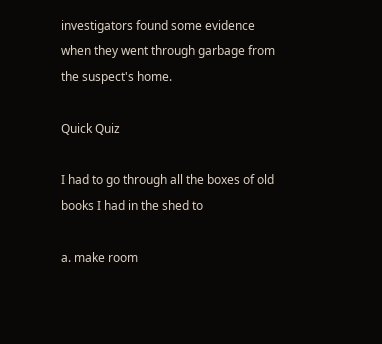investigators found some evidence when they went through garbage from the suspect's home.

Quick Quiz

I had to go through all the boxes of old books I had in the shed to

a. make room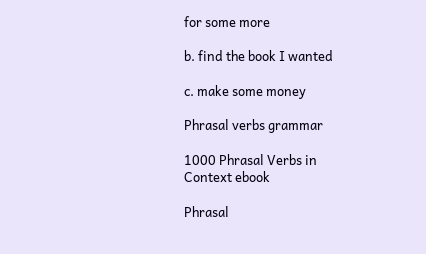for some more

b. find the book I wanted

c. make some money

Phrasal verbs grammar

1000 Phrasal Verbs in Context ebook

Phrasal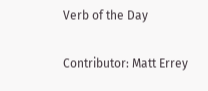Verb of the Day

Contributor: Matt Errey